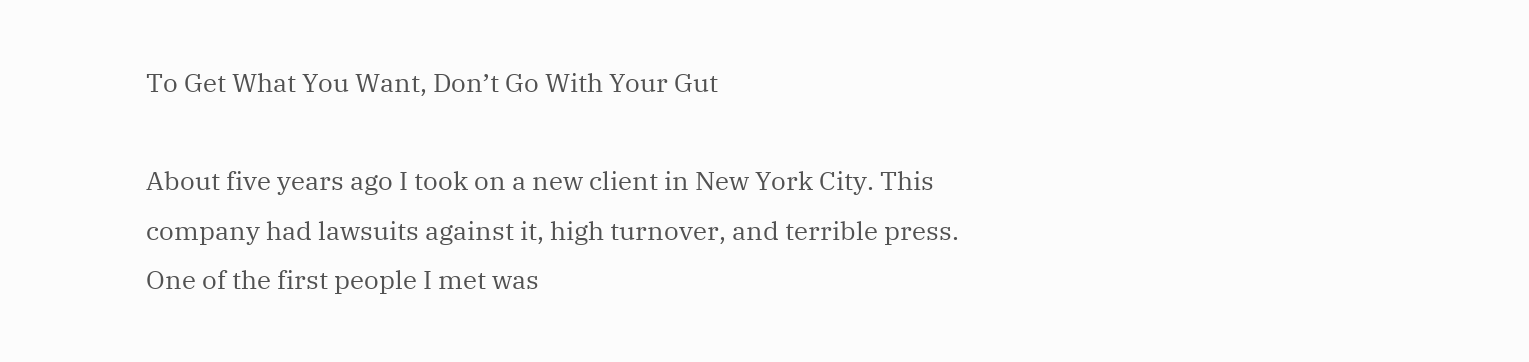To Get What You Want, Don’t Go With Your Gut

About five years ago I took on a new client in New York City. This company had lawsuits against it, high turnover, and terrible press. One of the first people I met was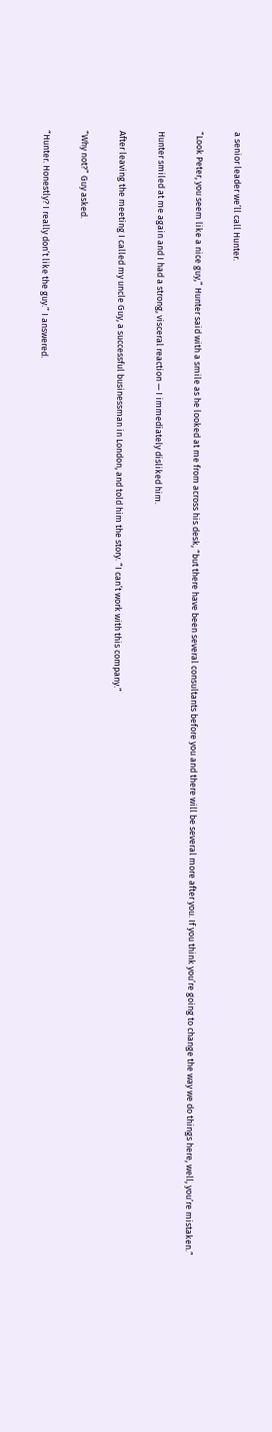a senior leader we’ll call Hunter.

“Look Peter, you seem like a nice guy,” Hunter said with a smile as he looked at me from across his desk, “but there have been several consultants before you and there will be several more after you. If you think you’re going to change the way we do things here, well, you’re mistaken.”

Hunter smiled at me again and I had a strong, visceral reaction — I immediately disliked him.

After leaving the meeting I called my uncle Guy, a successful businessman in London, and told him the story. “I can’t work with this company.”

“Why not?” Guy asked.

“Hunter. Honestly? I really don’t like the guy.” I answered.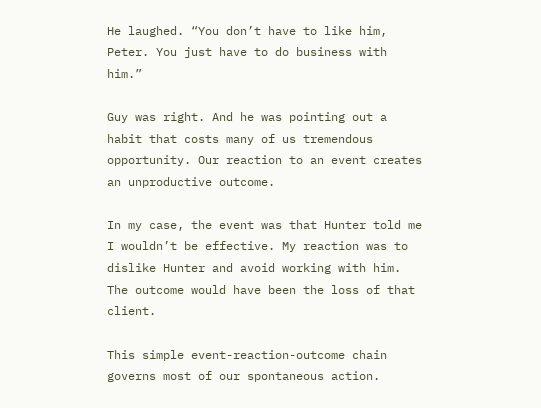He laughed. “You don’t have to like him, Peter. You just have to do business with him.”

Guy was right. And he was pointing out a habit that costs many of us tremendous opportunity. Our reaction to an event creates an unproductive outcome.

In my case, the event was that Hunter told me I wouldn’t be effective. My reaction was to dislike Hunter and avoid working with him. The outcome would have been the loss of that client.

This simple event-reaction-outcome chain governs most of our spontaneous action.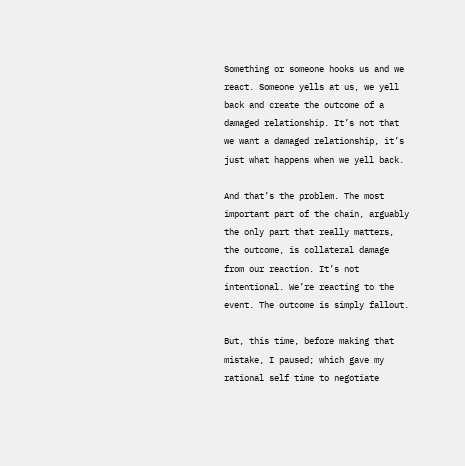Something or someone hooks us and we react. Someone yells at us, we yell back and create the outcome of a damaged relationship. It’s not that we want a damaged relationship, it’s just what happens when we yell back.

And that’s the problem. The most important part of the chain, arguably the only part that really matters, the outcome, is collateral damage from our reaction. It’s not intentional. We’re reacting to the event. The outcome is simply fallout.

But, this time, before making that mistake, I paused; which gave my rational self time to negotiate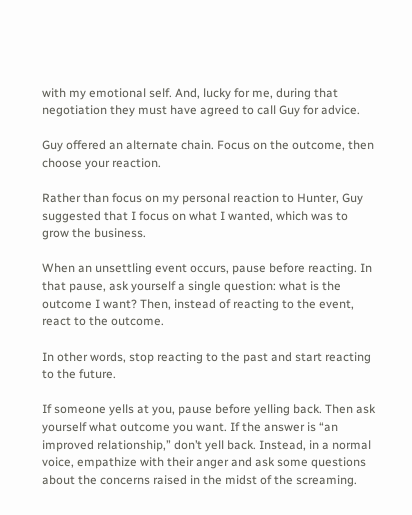with my emotional self. And, lucky for me, during that negotiation they must have agreed to call Guy for advice.

Guy offered an alternate chain. Focus on the outcome, then choose your reaction.

Rather than focus on my personal reaction to Hunter, Guy suggested that I focus on what I wanted, which was to grow the business.

When an unsettling event occurs, pause before reacting. In that pause, ask yourself a single question: what is the outcome I want? Then, instead of reacting to the event, react to the outcome.

In other words, stop reacting to the past and start reacting to the future.

If someone yells at you, pause before yelling back. Then ask yourself what outcome you want. If the answer is “an improved relationship,” don’t yell back. Instead, in a normal voice, empathize with their anger and ask some questions about the concerns raised in the midst of the screaming.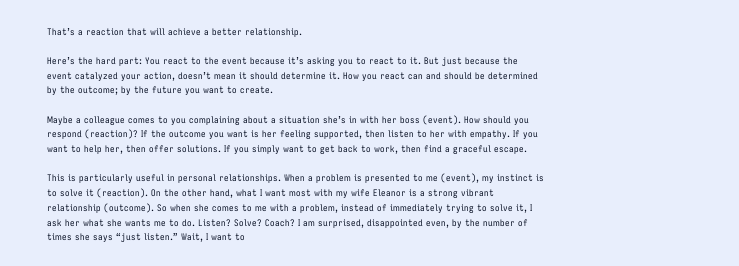That’s a reaction that will achieve a better relationship.

Here’s the hard part: You react to the event because it’s asking you to react to it. But just because the event catalyzed your action, doesn’t mean it should determine it. How you react can and should be determined by the outcome; by the future you want to create.

Maybe a colleague comes to you complaining about a situation she’s in with her boss (event). How should you respond (reaction)? If the outcome you want is her feeling supported, then listen to her with empathy. If you want to help her, then offer solutions. If you simply want to get back to work, then find a graceful escape.

This is particularly useful in personal relationships. When a problem is presented to me (event), my instinct is to solve it (reaction). On the other hand, what I want most with my wife Eleanor is a strong vibrant relationship (outcome). So when she comes to me with a problem, instead of immediately trying to solve it, I ask her what she wants me to do. Listen? Solve? Coach? I am surprised, disappointed even, by the number of times she says “just listen.” Wait, I want to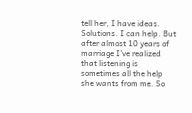tell her, I have ideas. Solutions. I can help. But after almost 10 years of marriage I’ve realized that listening is sometimes all the help she wants from me. So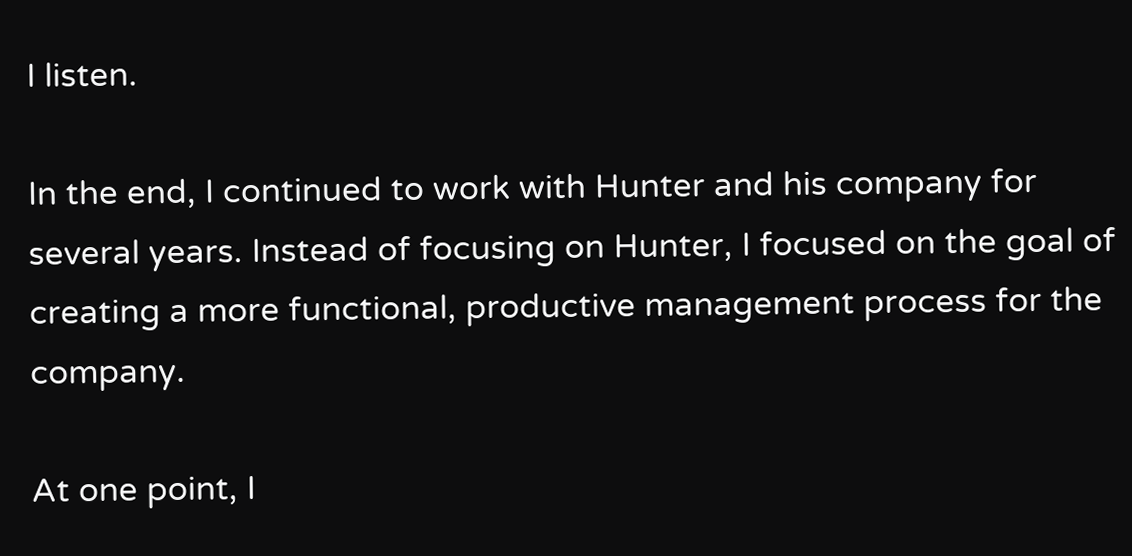I listen.

In the end, I continued to work with Hunter and his company for several years. Instead of focusing on Hunter, I focused on the goal of creating a more functional, productive management process for the company.

At one point, I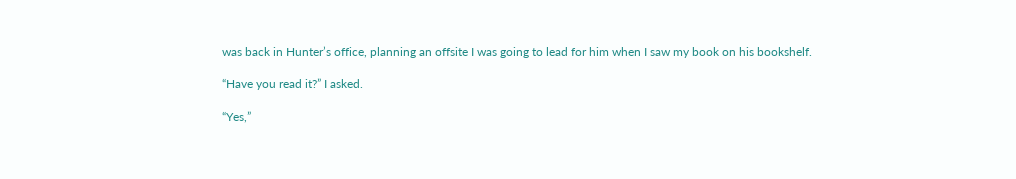was back in Hunter’s office, planning an offsite I was going to lead for him when I saw my book on his bookshelf.

“Have you read it?” I asked.

“Yes,”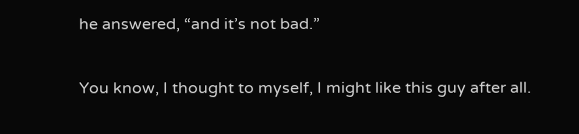he answered, “and it’s not bad.”

You know, I thought to myself, I might like this guy after all.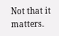Not that it matters.